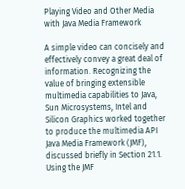Playing Video and Other Media with Java Media Framework

A simple video can concisely and effectively convey a great deal of information. Recognizing the value of bringing extensible multimedia capabilities to Java, Sun Microsystems, Intel and Silicon Graphics worked together to produce the multimedia API Java Media Framework (JMF), discussed briefly in Section 21.1. Using the JMF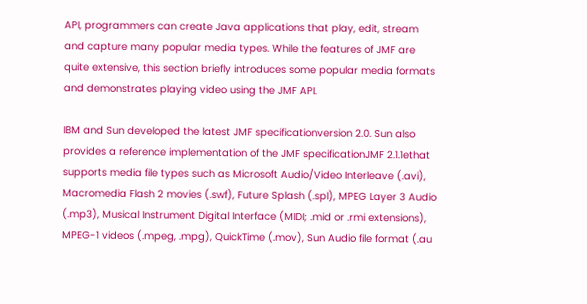API, programmers can create Java applications that play, edit, stream and capture many popular media types. While the features of JMF are quite extensive, this section briefly introduces some popular media formats and demonstrates playing video using the JMF API.

IBM and Sun developed the latest JMF specificationversion 2.0. Sun also provides a reference implementation of the JMF specificationJMF 2.1.1ethat supports media file types such as Microsoft Audio/Video Interleave (.avi), Macromedia Flash 2 movies (.swf), Future Splash (.spl), MPEG Layer 3 Audio (.mp3), Musical Instrument Digital Interface (MIDI; .mid or .rmi extensions), MPEG-1 videos (.mpeg, .mpg), QuickTime (.mov), Sun Audio file format (.au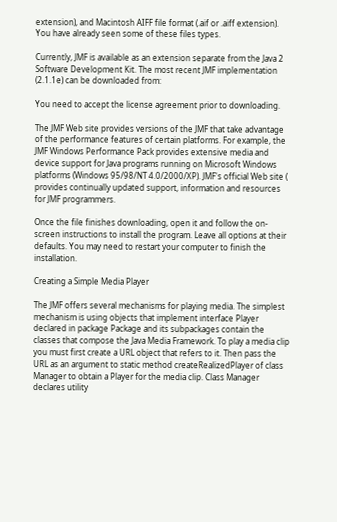extension), and Macintosh AIFF file format (.aif or .aiff extension). You have already seen some of these files types.

Currently, JMF is available as an extension separate from the Java 2 Software Development Kit. The most recent JMF implementation (2.1.1e) can be downloaded from:

You need to accept the license agreement prior to downloading.

The JMF Web site provides versions of the JMF that take advantage of the performance features of certain platforms. For example, the JMF Windows Performance Pack provides extensive media and device support for Java programs running on Microsoft Windows platforms (Windows 95/98/NT 4.0/2000/XP). JMF's official Web site ( provides continually updated support, information and resources for JMF programmers.

Once the file finishes downloading, open it and follow the on-screen instructions to install the program. Leave all options at their defaults. You may need to restart your computer to finish the installation.

Creating a Simple Media Player

The JMF offers several mechanisms for playing media. The simplest mechanism is using objects that implement interface Player declared in package Package and its subpackages contain the classes that compose the Java Media Framework. To play a media clip you must first create a URL object that refers to it. Then pass the URL as an argument to static method createRealizedPlayer of class Manager to obtain a Player for the media clip. Class Manager declares utility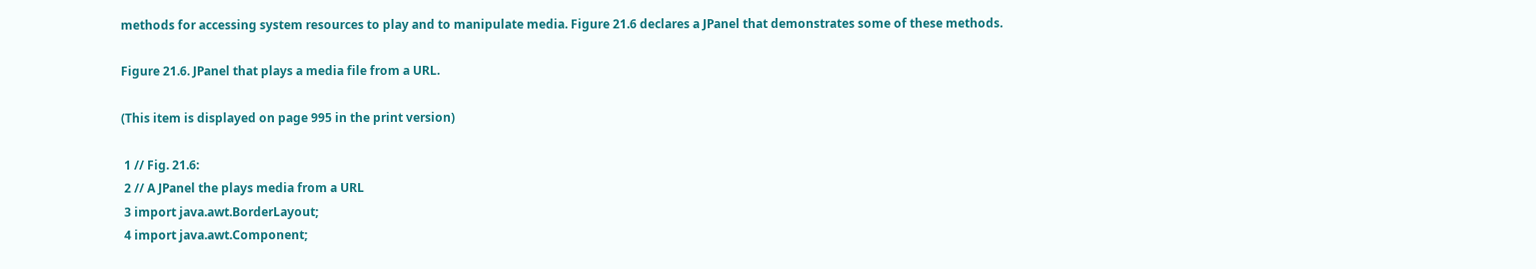methods for accessing system resources to play and to manipulate media. Figure 21.6 declares a JPanel that demonstrates some of these methods.

Figure 21.6. JPanel that plays a media file from a URL.

(This item is displayed on page 995 in the print version)

 1 // Fig. 21.6:
 2 // A JPanel the plays media from a URL
 3 import java.awt.BorderLayout;
 4 import java.awt.Component;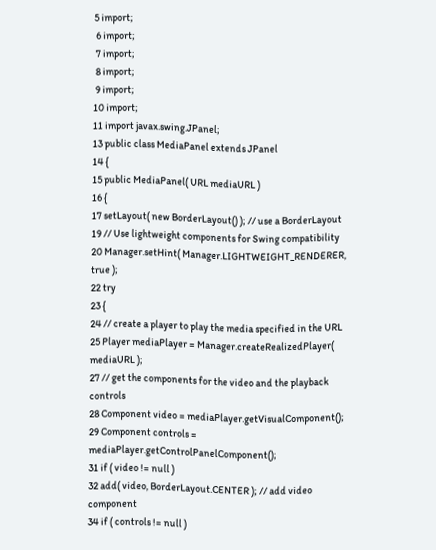5 import;
 6 import;
 7 import;
 8 import;
 9 import;
10 import;
11 import javax.swing.JPanel;
13 public class MediaPanel extends JPanel
14 {
15 public MediaPanel( URL mediaURL )
16 {
17 setLayout( new BorderLayout() ); // use a BorderLayout
19 // Use lightweight components for Swing compatibility
20 Manager.setHint( Manager.LIGHTWEIGHT_RENDERER, true );
22 try
23 {
24 // create a player to play the media specified in the URL
25 Player mediaPlayer = Manager.createRealizedPlayer( mediaURL );
27 // get the components for the video and the playback controls
28 Component video = mediaPlayer.getVisualComponent();
29 Component controls = mediaPlayer.getControlPanelComponent();
31 if ( video != null )
32 add( video, BorderLayout.CENTER ); // add video component
34 if ( controls != null )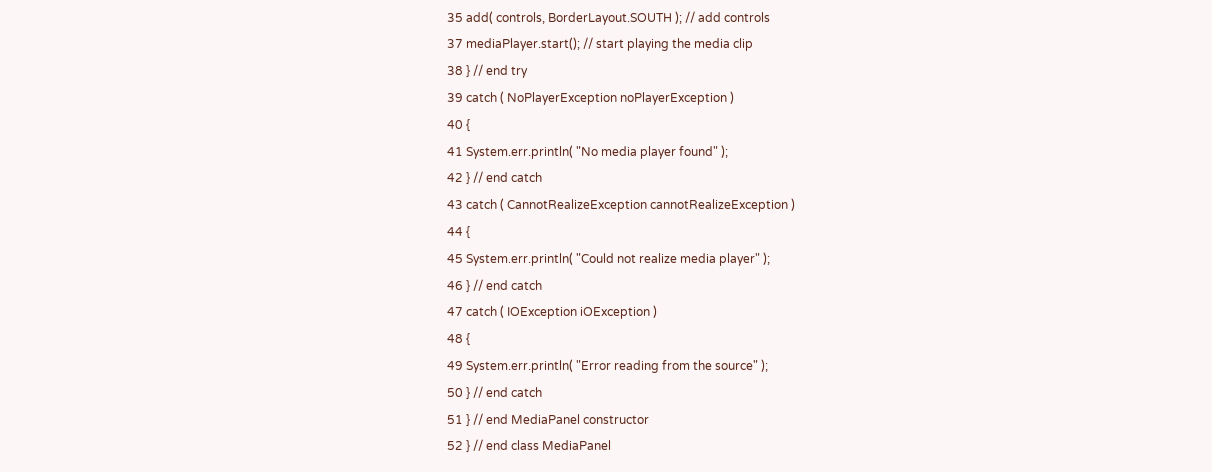35 add( controls, BorderLayout.SOUTH ); // add controls
37 mediaPlayer.start(); // start playing the media clip
38 } // end try
39 catch ( NoPlayerException noPlayerException )
40 {
41 System.err.println( "No media player found" );
42 } // end catch
43 catch ( CannotRealizeException cannotRealizeException )
44 {
45 System.err.println( "Could not realize media player" );
46 } // end catch
47 catch ( IOException iOException )
48 {
49 System.err.println( "Error reading from the source" );
50 } // end catch
51 } // end MediaPanel constructor
52 } // end class MediaPanel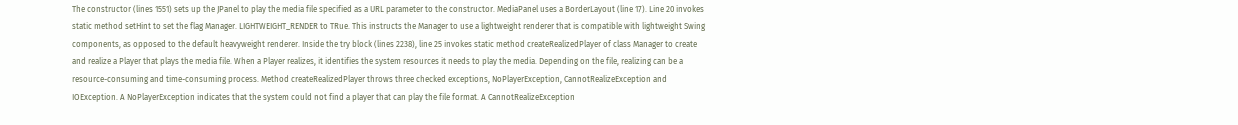The constructor (lines 1551) sets up the JPanel to play the media file specified as a URL parameter to the constructor. MediaPanel uses a BorderLayout (line 17). Line 20 invokes static method setHint to set the flag Manager. LIGHTWEIGHT_RENDER to TRue. This instructs the Manager to use a lightweight renderer that is compatible with lightweight Swing components, as opposed to the default heavyweight renderer. Inside the try block (lines 2238), line 25 invokes static method createRealizedPlayer of class Manager to create and realize a Player that plays the media file. When a Player realizes, it identifies the system resources it needs to play the media. Depending on the file, realizing can be a resource-consuming and time-consuming process. Method createRealizedPlayer throws three checked exceptions, NoPlayerException, CannotRealizeException and IOException. A NoPlayerException indicates that the system could not find a player that can play the file format. A CannotRealizeException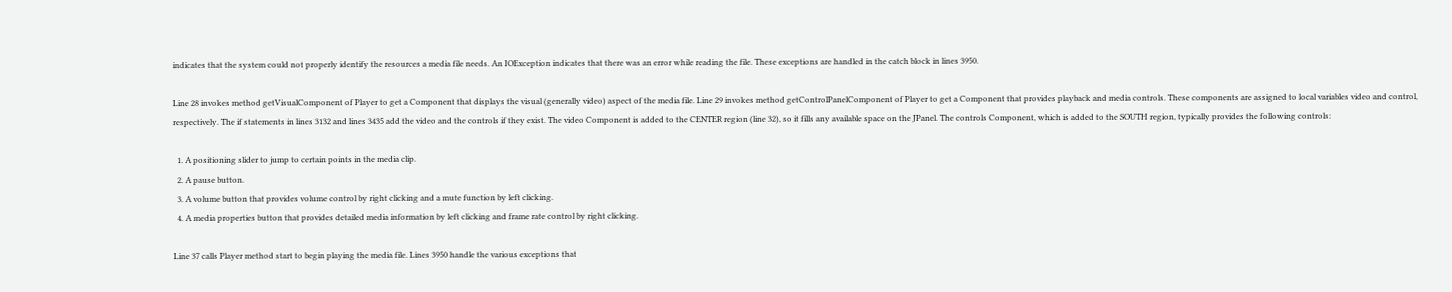indicates that the system could not properly identify the resources a media file needs. An IOException indicates that there was an error while reading the file. These exceptions are handled in the catch block in lines 3950.

Line 28 invokes method getVisualComponent of Player to get a Component that displays the visual (generally video) aspect of the media file. Line 29 invokes method getControlPanelComponent of Player to get a Component that provides playback and media controls. These components are assigned to local variables video and control, respectively. The if statements in lines 3132 and lines 3435 add the video and the controls if they exist. The video Component is added to the CENTER region (line 32), so it fills any available space on the JPanel. The controls Component, which is added to the SOUTH region, typically provides the following controls:

  1. A positioning slider to jump to certain points in the media clip.
  2. A pause button.
  3. A volume button that provides volume control by right clicking and a mute function by left clicking.
  4. A media properties button that provides detailed media information by left clicking and frame rate control by right clicking.

Line 37 calls Player method start to begin playing the media file. Lines 3950 handle the various exceptions that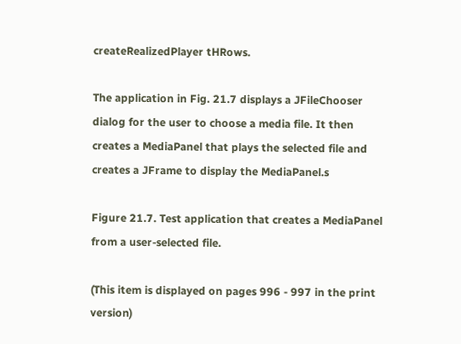createRealizedPlayer tHRows.

The application in Fig. 21.7 displays a JFileChooser dialog for the user to choose a media file. It then creates a MediaPanel that plays the selected file and creates a JFrame to display the MediaPanel.s

Figure 21.7. Test application that creates a MediaPanel from a user-selected file.

(This item is displayed on pages 996 - 997 in the print version)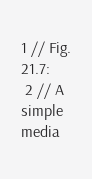1 // Fig. 21.7:
 2 // A simple media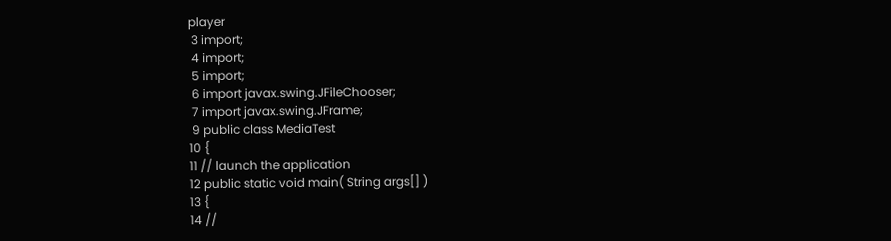player
 3 import;
 4 import;
 5 import;
 6 import javax.swing.JFileChooser;
 7 import javax.swing.JFrame;
 9 public class MediaTest
10 {
11 // launch the application
12 public static void main( String args[] )
13 {
14 //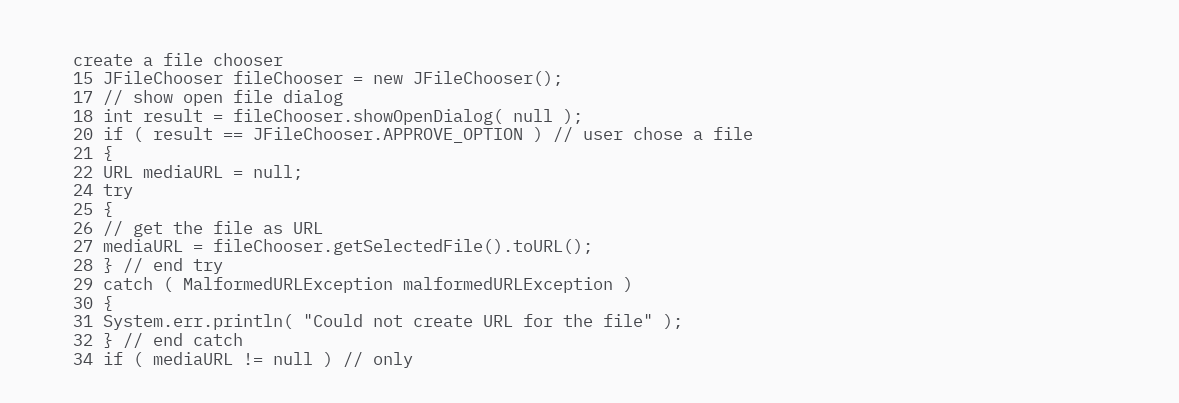create a file chooser
15 JFileChooser fileChooser = new JFileChooser();
17 // show open file dialog
18 int result = fileChooser.showOpenDialog( null );
20 if ( result == JFileChooser.APPROVE_OPTION ) // user chose a file
21 {
22 URL mediaURL = null;
24 try
25 {
26 // get the file as URL
27 mediaURL = fileChooser.getSelectedFile().toURL();
28 } // end try
29 catch ( MalformedURLException malformedURLException )
30 {
31 System.err.println( "Could not create URL for the file" );
32 } // end catch
34 if ( mediaURL != null ) // only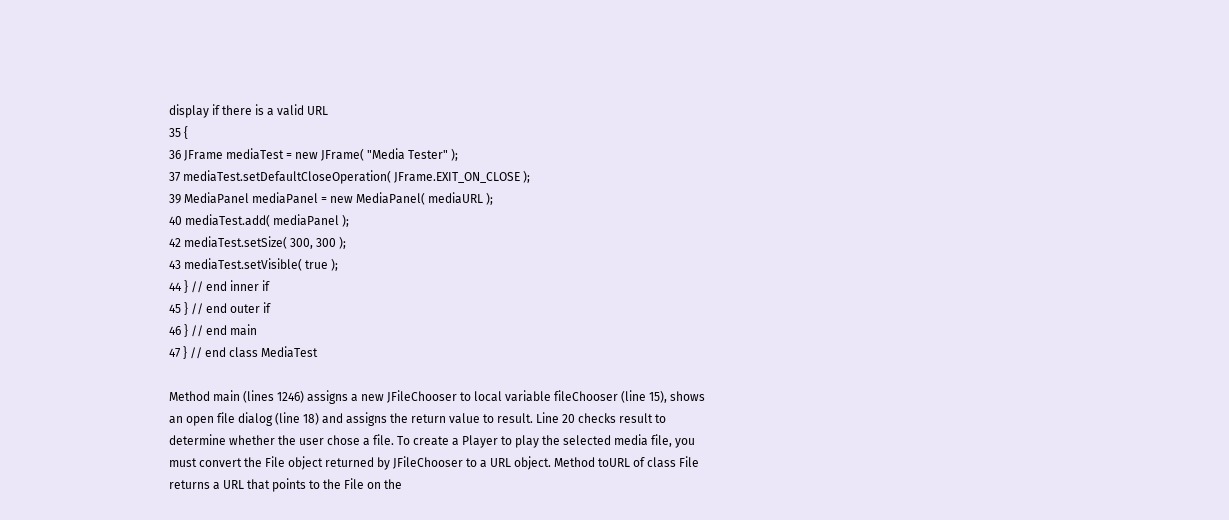display if there is a valid URL
35 {
36 JFrame mediaTest = new JFrame( "Media Tester" );
37 mediaTest.setDefaultCloseOperation( JFrame.EXIT_ON_CLOSE );
39 MediaPanel mediaPanel = new MediaPanel( mediaURL );
40 mediaTest.add( mediaPanel );
42 mediaTest.setSize( 300, 300 );
43 mediaTest.setVisible( true );
44 } // end inner if
45 } // end outer if
46 } // end main
47 } // end class MediaTest

Method main (lines 1246) assigns a new JFileChooser to local variable fileChooser (line 15), shows an open file dialog (line 18) and assigns the return value to result. Line 20 checks result to determine whether the user chose a file. To create a Player to play the selected media file, you must convert the File object returned by JFileChooser to a URL object. Method toURL of class File returns a URL that points to the File on the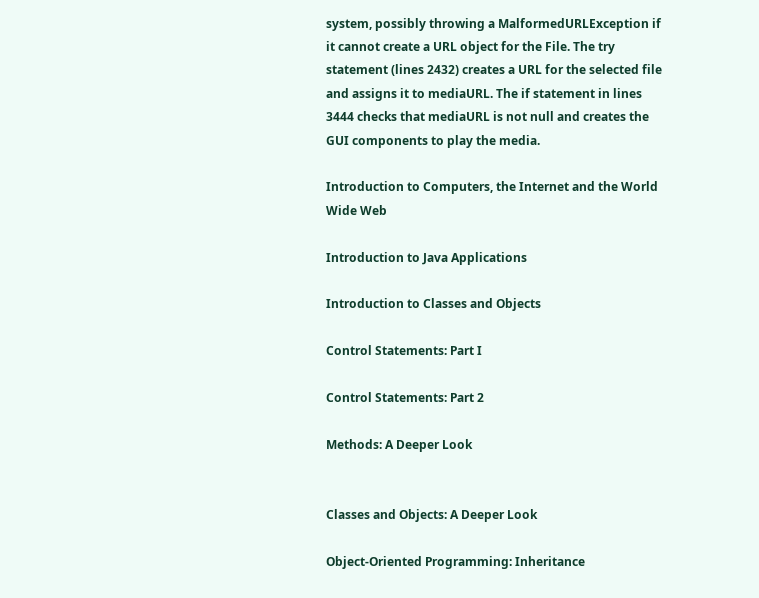system, possibly throwing a MalformedURLException if it cannot create a URL object for the File. The try statement (lines 2432) creates a URL for the selected file and assigns it to mediaURL. The if statement in lines 3444 checks that mediaURL is not null and creates the GUI components to play the media.

Introduction to Computers, the Internet and the World Wide Web

Introduction to Java Applications

Introduction to Classes and Objects

Control Statements: Part I

Control Statements: Part 2

Methods: A Deeper Look


Classes and Objects: A Deeper Look

Object-Oriented Programming: Inheritance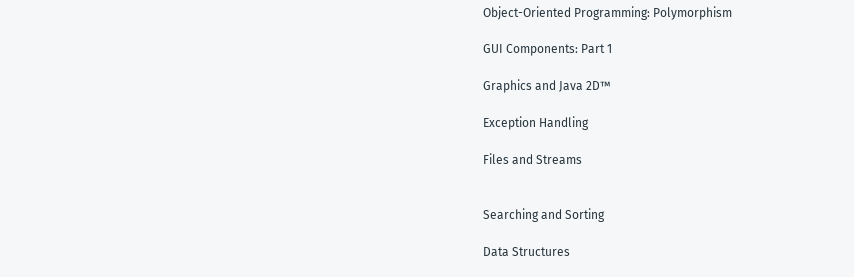Object-Oriented Programming: Polymorphism

GUI Components: Part 1

Graphics and Java 2D™

Exception Handling

Files and Streams


Searching and Sorting

Data Structures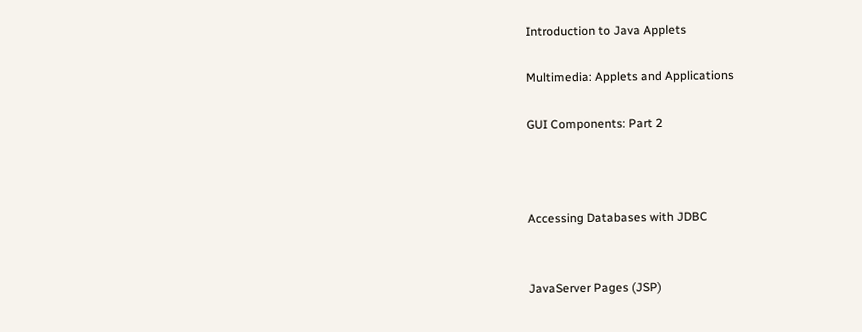Introduction to Java Applets

Multimedia: Applets and Applications

GUI Components: Part 2



Accessing Databases with JDBC


JavaServer Pages (JSP)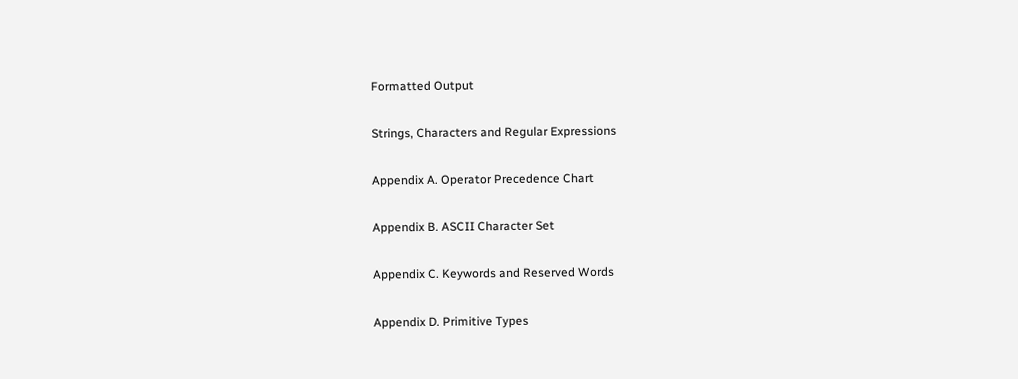Formatted Output

Strings, Characters and Regular Expressions

Appendix A. Operator Precedence Chart

Appendix B. ASCII Character Set

Appendix C. Keywords and Reserved Words

Appendix D. Primitive Types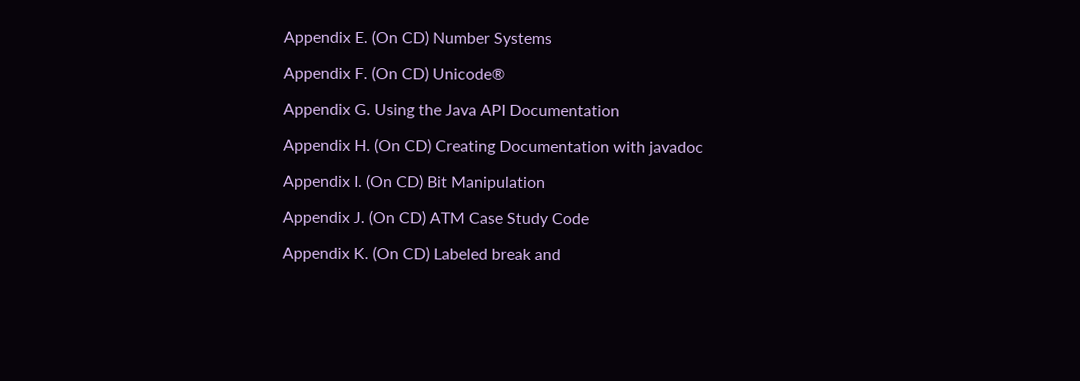Appendix E. (On CD) Number Systems

Appendix F. (On CD) Unicode®

Appendix G. Using the Java API Documentation

Appendix H. (On CD) Creating Documentation with javadoc

Appendix I. (On CD) Bit Manipulation

Appendix J. (On CD) ATM Case Study Code

Appendix K. (On CD) Labeled break and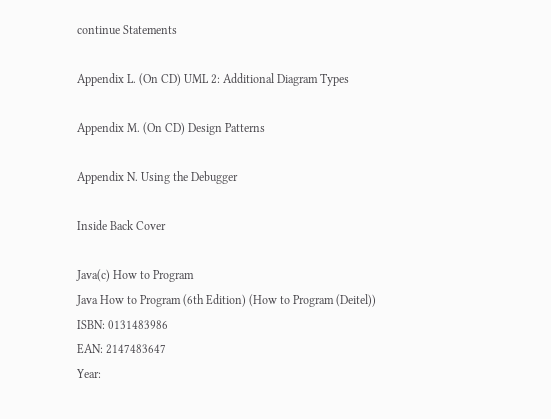continue Statements

Appendix L. (On CD) UML 2: Additional Diagram Types

Appendix M. (On CD) Design Patterns

Appendix N. Using the Debugger

Inside Back Cover

Java(c) How to Program
Java How to Program (6th Edition) (How to Program (Deitel))
ISBN: 0131483986
EAN: 2147483647
Year: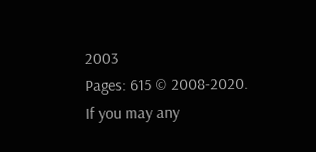2003
Pages: 615 © 2008-2020.
If you may any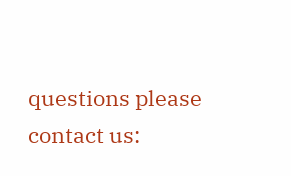questions please contact us: